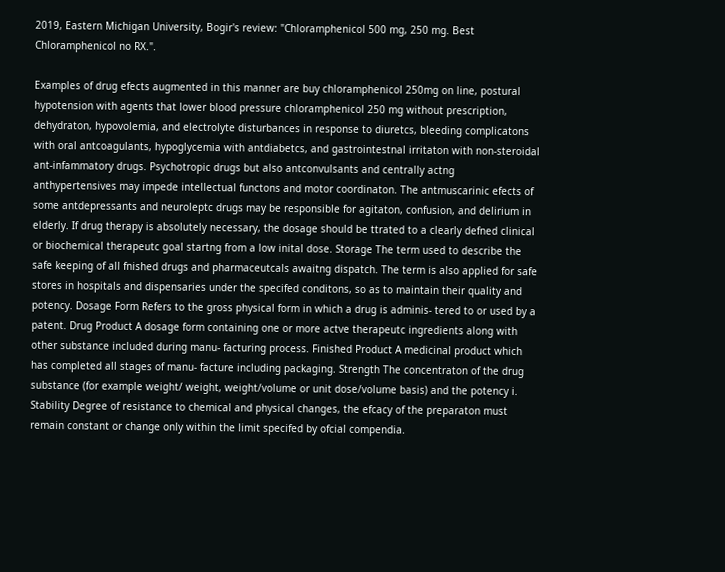2019, Eastern Michigan University, Bogir's review: "Chloramphenicol 500 mg, 250 mg. Best Chloramphenicol no RX.".

Examples of drug efects augmented in this manner are buy chloramphenicol 250mg on line, postural hypotension with agents that lower blood pressure chloramphenicol 250 mg without prescription, dehydraton, hypovolemia, and electrolyte disturbances in response to diuretcs, bleeding complicatons with oral antcoagulants, hypoglycemia with antdiabetcs, and gastrointestnal irritaton with non-steroidal ant-infammatory drugs. Psychotropic drugs but also antconvulsants and centrally actng anthypertensives may impede intellectual functons and motor coordinaton. The antmuscarinic efects of some antdepressants and neuroleptc drugs may be responsible for agitaton, confusion, and delirium in elderly. If drug therapy is absolutely necessary, the dosage should be ttrated to a clearly defned clinical or biochemical therapeutc goal startng from a low inital dose. Storage The term used to describe the safe keeping of all fnished drugs and pharmaceutcals awaitng dispatch. The term is also applied for safe stores in hospitals and dispensaries under the specifed conditons, so as to maintain their quality and potency. Dosage Form Refers to the gross physical form in which a drug is adminis- tered to or used by a patent. Drug Product A dosage form containing one or more actve therapeutc ingredients along with other substance included during manu- facturing process. Finished Product A medicinal product which has completed all stages of manu- facture including packaging. Strength The concentraton of the drug substance (for example weight/ weight, weight/volume or unit dose/volume basis) and the potency i. Stability Degree of resistance to chemical and physical changes, the efcacy of the preparaton must remain constant or change only within the limit specifed by ofcial compendia.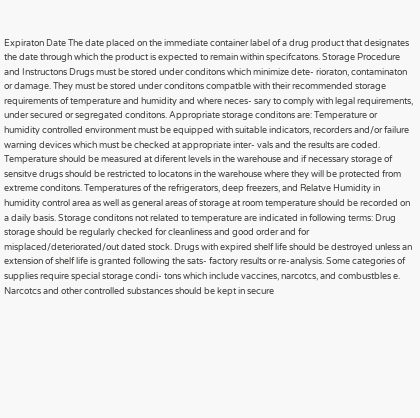Expiraton Date The date placed on the immediate container label of a drug product that designates the date through which the product is expected to remain within specifcatons. Storage Procedure and Instructons Drugs must be stored under conditons which minimize dete- rioraton, contaminaton or damage. They must be stored under conditons compatble with their recommended storage requirements of temperature and humidity and where neces- sary to comply with legal requirements, under secured or segregated conditons. Appropriate storage conditons are: Temperature or humidity controlled environment must be equipped with suitable indicators, recorders and/or failure warning devices which must be checked at appropriate inter- vals and the results are coded. Temperature should be measured at diferent levels in the warehouse and if necessary storage of sensitve drugs should be restricted to locatons in the warehouse where they will be protected from extreme conditons. Temperatures of the refrigerators, deep freezers, and Relatve Humidity in humidity control area as well as general areas of storage at room temperature should be recorded on a daily basis. Storage conditons not related to temperature are indicated in following terms: Drug storage should be regularly checked for cleanliness and good order and for misplaced/deteriorated/out dated stock. Drugs with expired shelf life should be destroyed unless an extension of shelf life is granted following the sats- factory results or re-analysis. Some categories of supplies require special storage condi- tons which include vaccines, narcotcs, and combustbles e. Narcotcs and other controlled substances should be kept in secure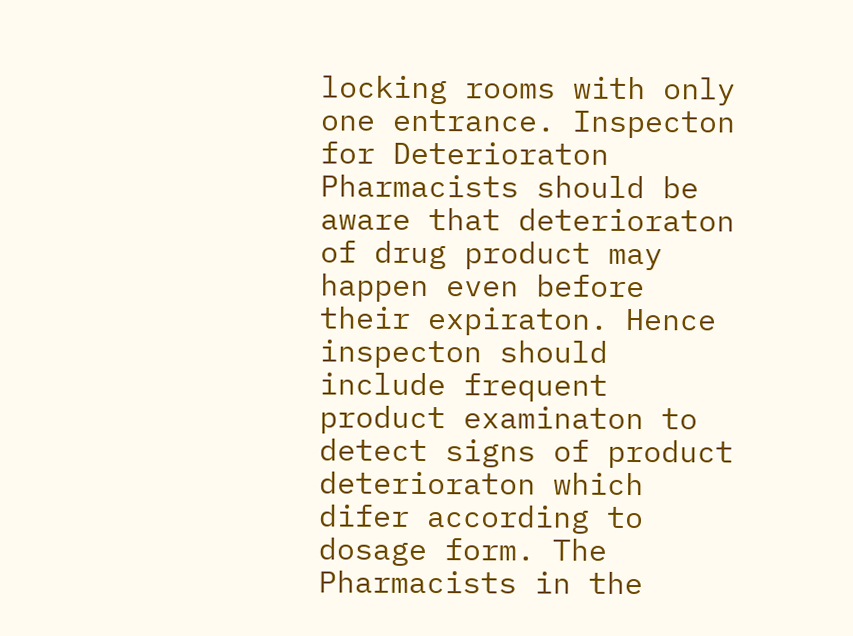locking rooms with only one entrance. Inspecton for Deterioraton Pharmacists should be aware that deterioraton of drug product may happen even before their expiraton. Hence inspecton should include frequent product examinaton to detect signs of product deterioraton which difer according to dosage form. The Pharmacists in the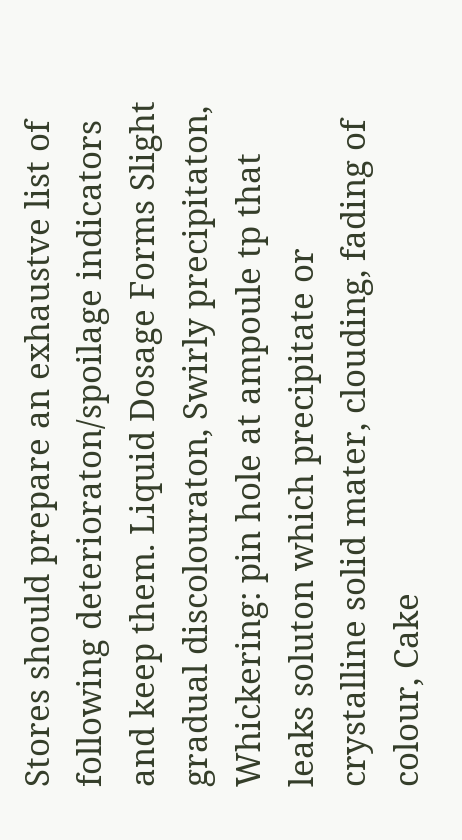Stores should prepare an exhaustve list of following deterioraton/spoilage indicators and keep them. Liquid Dosage Forms Slight gradual discolouraton, Swirly precipitaton, Whickering: pin hole at ampoule tp that leaks soluton which precipitate or crystalline solid mater, clouding, fading of colour, Cake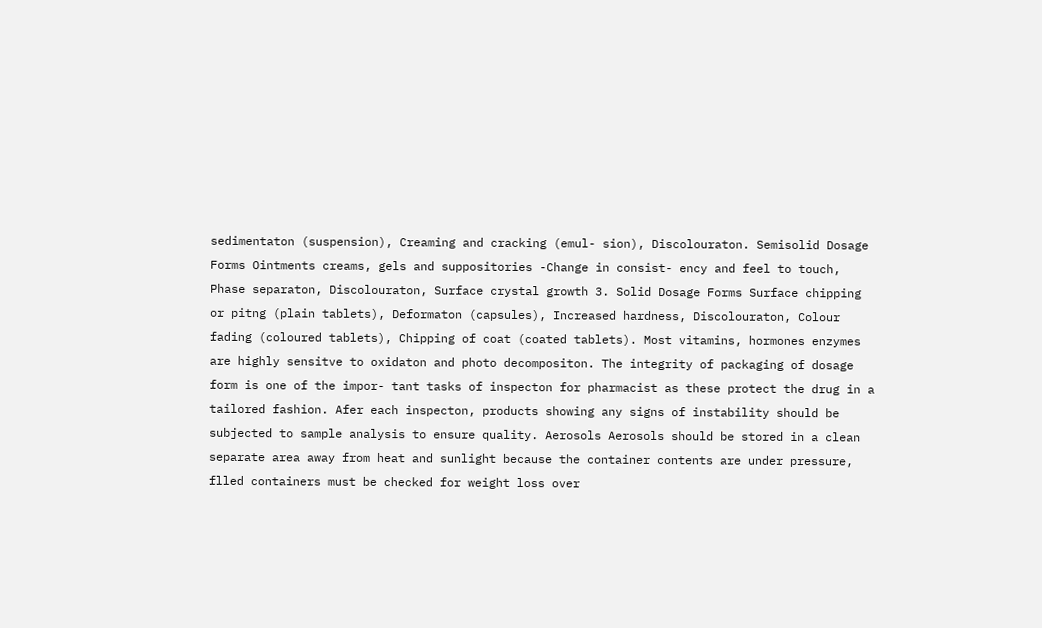sedimentaton (suspension), Creaming and cracking (emul- sion), Discolouraton. Semisolid Dosage Forms Ointments creams, gels and suppositories -Change in consist- ency and feel to touch, Phase separaton, Discolouraton, Surface crystal growth 3. Solid Dosage Forms Surface chipping or pitng (plain tablets), Deformaton (capsules), Increased hardness, Discolouraton, Colour fading (coloured tablets), Chipping of coat (coated tablets). Most vitamins, hormones enzymes are highly sensitve to oxidaton and photo decompositon. The integrity of packaging of dosage form is one of the impor- tant tasks of inspecton for pharmacist as these protect the drug in a tailored fashion. Afer each inspecton, products showing any signs of instability should be subjected to sample analysis to ensure quality. Aerosols Aerosols should be stored in a clean separate area away from heat and sunlight because the container contents are under pressure, flled containers must be checked for weight loss over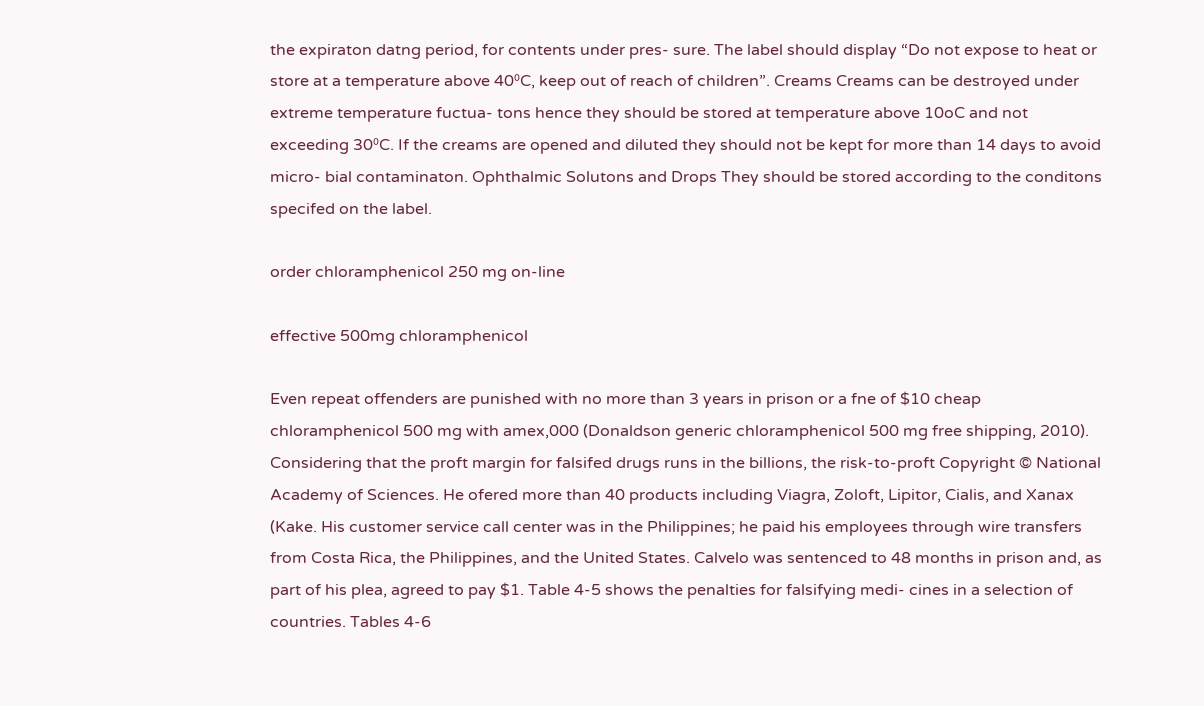the expiraton datng period, for contents under pres- sure. The label should display “Do not expose to heat or store at a temperature above 40⁰C, keep out of reach of children”. Creams Creams can be destroyed under extreme temperature fuctua- tons hence they should be stored at temperature above 10oC and not exceeding 30⁰C. If the creams are opened and diluted they should not be kept for more than 14 days to avoid micro- bial contaminaton. Ophthalmic Solutons and Drops They should be stored according to the conditons specifed on the label.

order chloramphenicol 250 mg on-line

effective 500mg chloramphenicol

Even repeat offenders are punished with no more than 3 years in prison or a fne of $10 cheap chloramphenicol 500 mg with amex,000 (Donaldson generic chloramphenicol 500 mg free shipping, 2010). Considering that the proft margin for falsifed drugs runs in the billions, the risk-to-proft Copyright © National Academy of Sciences. He ofered more than 40 products including Viagra, Zoloft, Lipitor, Cialis, and Xanax (Kake. His customer service call center was in the Philippines; he paid his employees through wire transfers from Costa Rica, the Philippines, and the United States. Calvelo was sentenced to 48 months in prison and, as part of his plea, agreed to pay $1. Table 4-5 shows the penalties for falsifying medi- cines in a selection of countries. Tables 4-6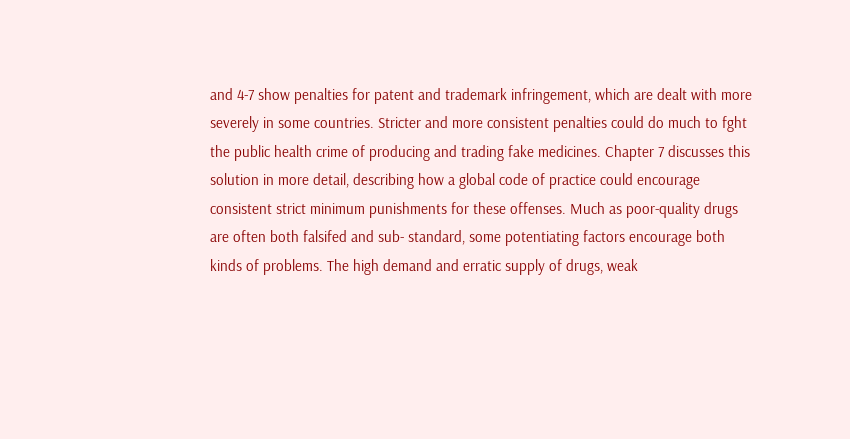and 4-7 show penalties for patent and trademark infringement, which are dealt with more severely in some countries. Stricter and more consistent penalties could do much to fght the public health crime of producing and trading fake medicines. Chapter 7 discusses this solution in more detail, describing how a global code of practice could encourage consistent strict minimum punishments for these offenses. Much as poor-quality drugs are often both falsifed and sub- standard, some potentiating factors encourage both kinds of problems. The high demand and erratic supply of drugs, weak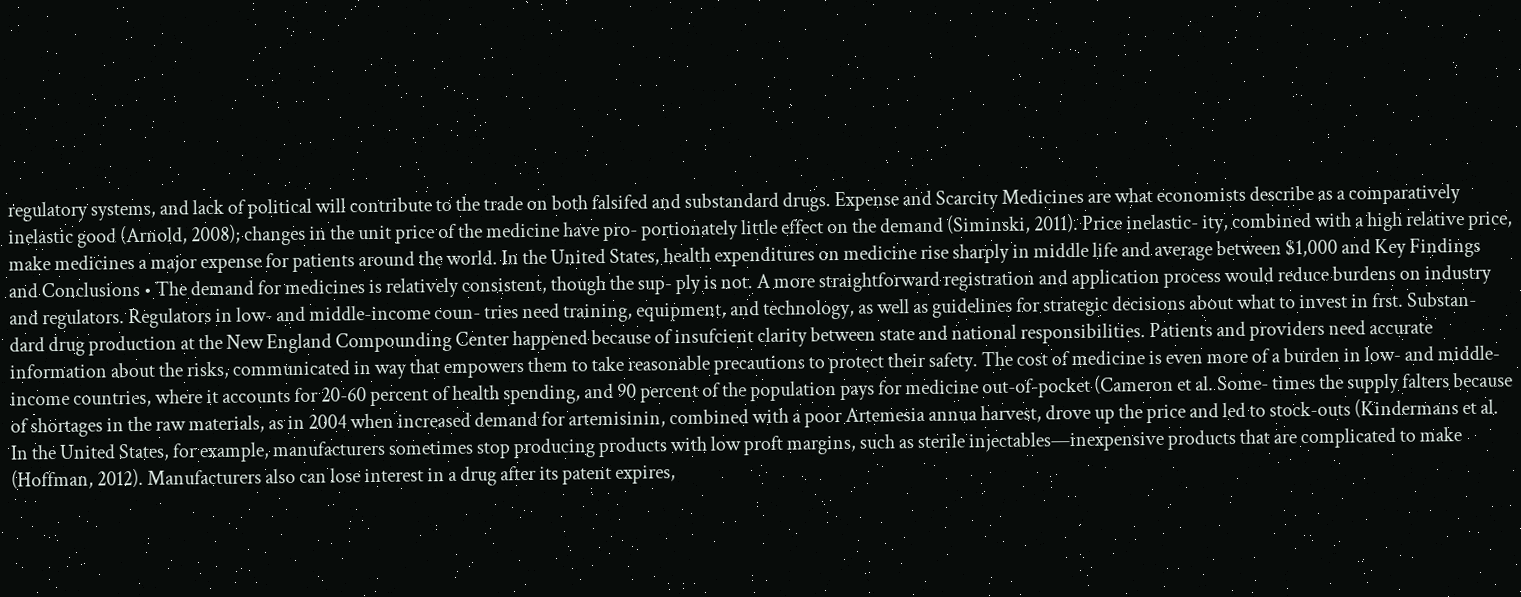regulatory systems, and lack of political will contribute to the trade on both falsifed and substandard drugs. Expense and Scarcity Medicines are what economists describe as a comparatively inelastic good (Arnold, 2008); changes in the unit price of the medicine have pro- portionately little effect on the demand (Siminski, 2011). Price inelastic- ity, combined with a high relative price, make medicines a major expense for patients around the world. In the United States, health expenditures on medicine rise sharply in middle life and average between $1,000 and Key Findings and Conclusions • The demand for medicines is relatively consistent, though the sup- ply is not. A more straightforward registration and application process would reduce burdens on industry and regulators. Regulators in low- and middle-income coun- tries need training, equipment, and technology, as well as guidelines for strategic decisions about what to invest in frst. Substan- dard drug production at the New England Compounding Center happened because of insufcient clarity between state and national responsibilities. Patients and providers need accurate information about the risks, communicated in way that empowers them to take reasonable precautions to protect their safety. The cost of medicine is even more of a burden in low- and middle-income countries, where it accounts for 20-60 percent of health spending, and 90 percent of the population pays for medicine out-of-pocket (Cameron et al. Some- times the supply falters because of shortages in the raw materials, as in 2004 when increased demand for artemisinin, combined with a poor Artemesia annua harvest, drove up the price and led to stock-outs (Kindermans et al. In the United States, for example, manufacturers sometimes stop producing products with low proft margins, such as sterile injectables—inexpensive products that are complicated to make (Hoffman, 2012). Manufacturers also can lose interest in a drug after its patent expires,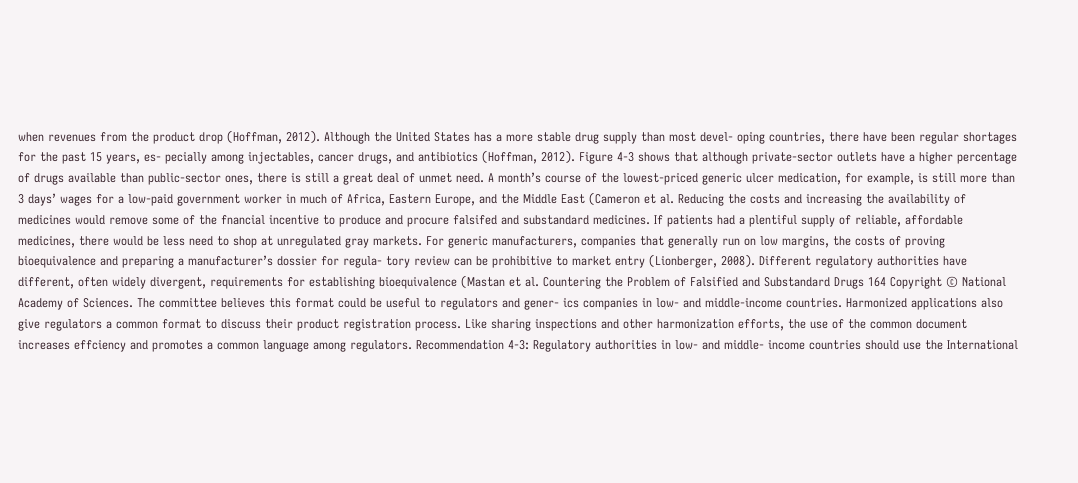when revenues from the product drop (Hoffman, 2012). Although the United States has a more stable drug supply than most devel- oping countries, there have been regular shortages for the past 15 years, es- pecially among injectables, cancer drugs, and antibiotics (Hoffman, 2012). Figure 4-3 shows that although private-sector outlets have a higher percentage of drugs available than public-sector ones, there is still a great deal of unmet need. A month’s course of the lowest-priced generic ulcer medication, for example, is still more than 3 days’ wages for a low-paid government worker in much of Africa, Eastern Europe, and the Middle East (Cameron et al. Reducing the costs and increasing the availability of medicines would remove some of the fnancial incentive to produce and procure falsifed and substandard medicines. If patients had a plentiful supply of reliable, affordable medicines, there would be less need to shop at unregulated gray markets. For generic manufacturers, companies that generally run on low margins, the costs of proving bioequivalence and preparing a manufacturer’s dossier for regula- tory review can be prohibitive to market entry (Lionberger, 2008). Different regulatory authorities have different, often widely divergent, requirements for establishing bioequivalence (Mastan et al. Countering the Problem of Falsified and Substandard Drugs 164 Copyright © National Academy of Sciences. The committee believes this format could be useful to regulators and gener- ics companies in low- and middle-income countries. Harmonized applications also give regulators a common format to discuss their product registration process. Like sharing inspections and other harmonization efforts, the use of the common document increases effciency and promotes a common language among regulators. Recommendation 4-3: Regulatory authorities in low- and middle- income countries should use the International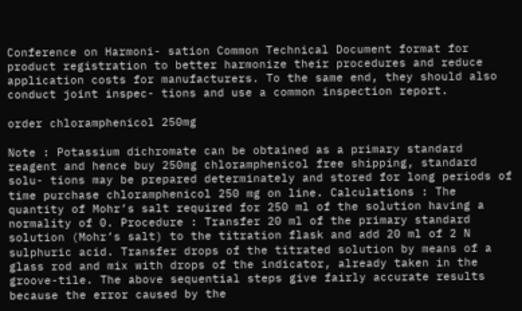Conference on Harmoni- sation Common Technical Document format for product registration to better harmonize their procedures and reduce application costs for manufacturers. To the same end, they should also conduct joint inspec- tions and use a common inspection report.

order chloramphenicol 250mg

Note : Potassium dichromate can be obtained as a primary standard reagent and hence buy 250mg chloramphenicol free shipping, standard solu- tions may be prepared determinately and stored for long periods of time purchase chloramphenicol 250 mg on line. Calculations : The quantity of Mohr’s salt required for 250 ml of the solution having a normality of 0. Procedure : Transfer 20 ml of the primary standard solution (Mohr’s salt) to the titration flask and add 20 ml of 2 N sulphuric acid. Transfer drops of the titrated solution by means of a glass rod and mix with drops of the indicator, already taken in the groove-tile. The above sequential steps give fairly accurate results because the error caused by the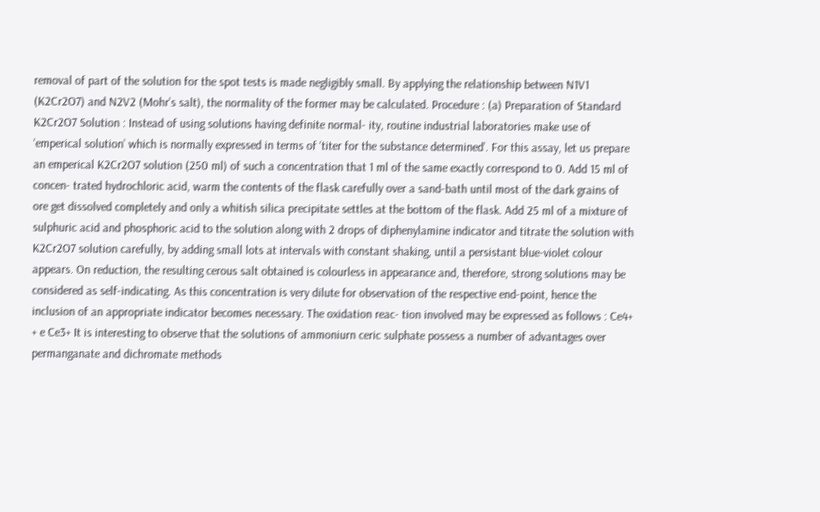removal of part of the solution for the spot tests is made negligibly small. By applying the relationship between N1V1 (K2Cr2O7) and N2V2 (Mohr’s salt), the normality of the former may be calculated. Procedure : (a) Preparation of Standard K2Cr2O7 Solution : Instead of using solutions having definite normal- ity, routine industrial laboratories make use of ‘emperical solution’ which is normally expressed in terms of ‘titer for the substance determined’. For this assay, let us prepare an emperical K2Cr2O7 solution (250 ml) of such a concentration that 1 ml of the same exactly correspond to 0. Add 15 ml of concen- trated hydrochloric acid, warm the contents of the flask carefully over a sand-bath until most of the dark grains of ore get dissolved completely and only a whitish silica precipitate settles at the bottom of the flask. Add 25 ml of a mixture of sulphuric acid and phosphoric acid to the solution along with 2 drops of diphenylamine indicator and titrate the solution with K2Cr2O7 solution carefully, by adding small lots at intervals with constant shaking, until a persistant blue-violet colour appears. On reduction, the resulting cerous salt obtained is colourless in appearance and, therefore, strong solutions may be considered as self-indicating. As this concentration is very dilute for observation of the respective end-point, hence the inclusion of an appropriate indicator becomes necessary. The oxidation reac- tion involved may be expressed as follows : Ce4+ + e Ce3+ It is interesting to observe that the solutions of ammoniurn ceric sulphate possess a number of advantages over permanganate and dichromate methods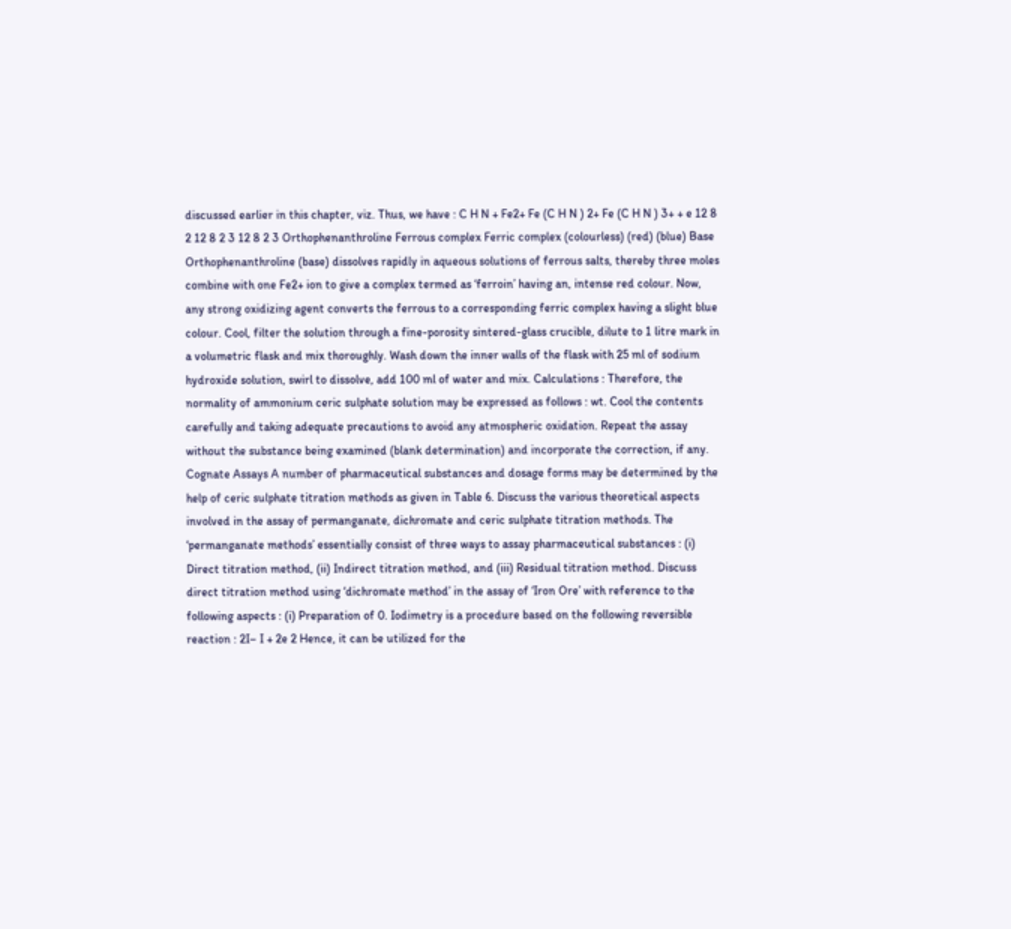discussed earlier in this chapter, viz. Thus, we have : C H N + Fe2+ Fe (C H N ) 2+ Fe (C H N ) 3+ + e 12 8 2 12 8 2 3 12 8 2 3 Orthophenanthroline Ferrous complex Ferric complex (colourless) (red) (blue) Base Orthophenanthroline (base) dissolves rapidly in aqueous solutions of ferrous salts, thereby three moles combine with one Fe2+ ion to give a complex termed as ‘ferroin’ having an, intense red colour. Now, any strong oxidizing agent converts the ferrous to a corresponding ferric complex having a slight blue colour. Cool, filter the solution through a fine-porosity sintered-glass crucible, dilute to 1 litre mark in a volumetric flask and mix thoroughly. Wash down the inner walls of the flask with 25 ml of sodium hydroxide solution, swirl to dissolve, add 100 ml of water and mix. Calculations : Therefore, the normality of ammonium ceric sulphate solution may be expressed as follows : wt. Cool the contents carefully and taking adequate precautions to avoid any atmospheric oxidation. Repeat the assay without the substance being examined (blank determination) and incorporate the correction, if any. Cognate Assays A number of pharmaceutical substances and dosage forms may be determined by the help of ceric sulphate titration methods as given in Table 6. Discuss the various theoretical aspects involved in the assay of permanganate, dichromate and ceric sulphate titration methods. The ‘permanganate methods’ essentially consist of three ways to assay pharmaceutical substances : (i) Direct titration method, (ii) Indirect titration method, and (iii) Residual titration method. Discuss direct titration method using ‘dichromate method’ in the assay of ‘Iron Ore’ with reference to the following aspects : (i) Preparation of 0. Iodimetry is a procedure based on the following reversible reaction : 2I– I + 2e 2 Hence, it can be utilized for the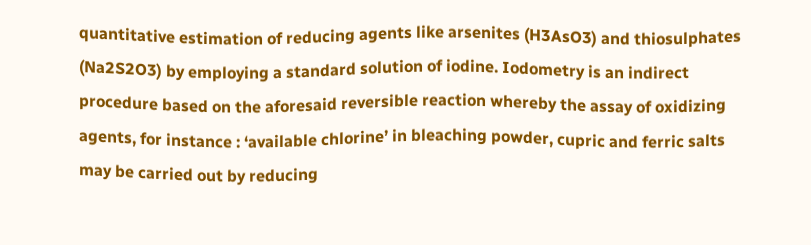quantitative estimation of reducing agents like arsenites (H3AsO3) and thiosulphates (Na2S2O3) by employing a standard solution of iodine. Iodometry is an indirect procedure based on the aforesaid reversible reaction whereby the assay of oxidizing agents, for instance : ‘available chlorine’ in bleaching powder, cupric and ferric salts may be carried out by reducing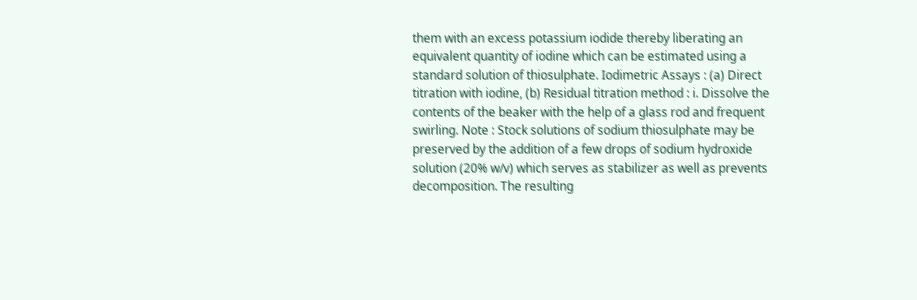them with an excess potassium iodide thereby liberating an equivalent quantity of iodine which can be estimated using a standard solution of thiosulphate. Iodimetric Assays : (a) Direct titration with iodine, (b) Residual titration method : i. Dissolve the contents of the beaker with the help of a glass rod and frequent swirling. Note : Stock solutions of sodium thiosulphate may be preserved by the addition of a few drops of sodium hydroxide solution (20% w/v) which serves as stabilizer as well as prevents decomposition. The resulting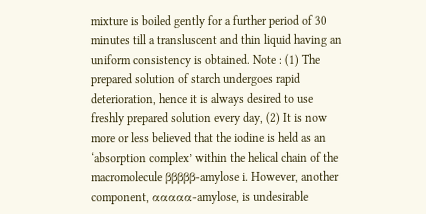mixture is boiled gently for a further period of 30 minutes till a transluscent and thin liquid having an uniform consistency is obtained. Note : (1) The prepared solution of starch undergoes rapid deterioration, hence it is always desired to use freshly prepared solution every day, (2) It is now more or less believed that the iodine is held as an ‘absorption complex’ within the helical chain of the macromolecule βββββ-amylose i. However, another component, ααααα-amylose, is undesirable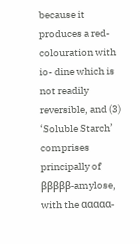because it produces a red-colouration with io- dine which is not readily reversible, and (3) ‘Soluble Starch’ comprises principally of βββββ-amylose, with the ααααα-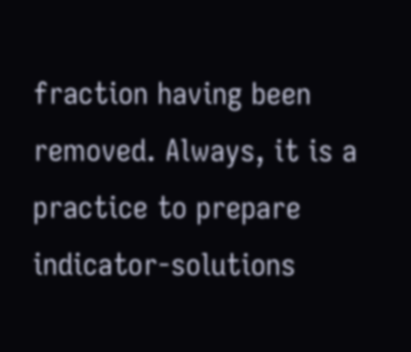fraction having been removed. Always, it is a practice to prepare indicator-solutions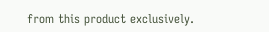from this product exclusively.